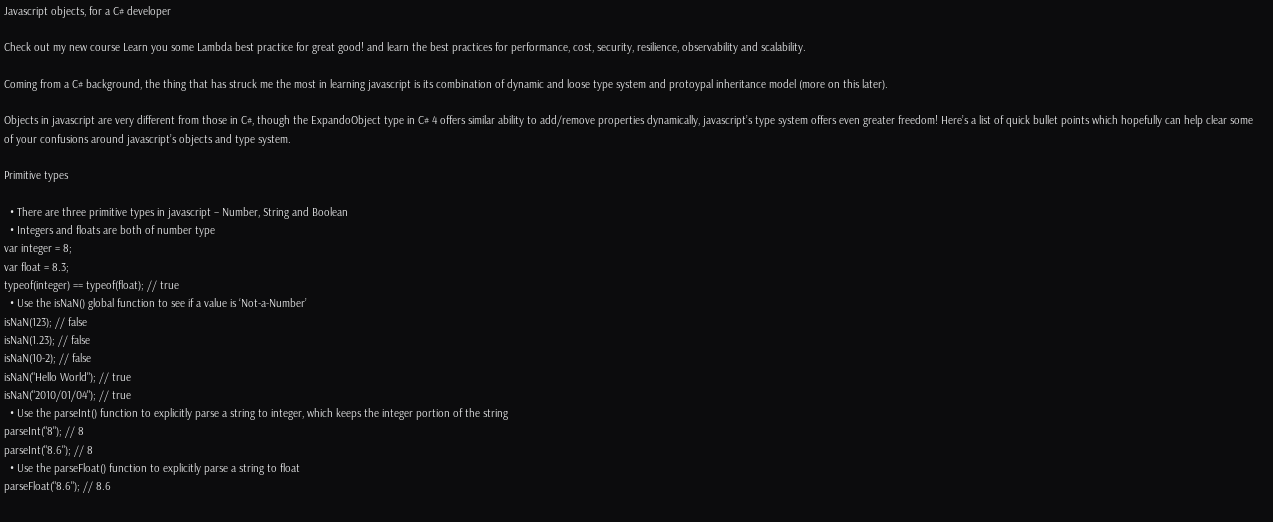Javascript objects, for a C# developer

Check out my new course Learn you some Lambda best practice for great good! and learn the best practices for performance, cost, security, resilience, observability and scalability.

Coming from a C# background, the thing that has struck me the most in learning javascript is its combination of dynamic and loose type system and protoypal inheritance model (more on this later).

Objects in javascript are very different from those in C#, though the ExpandoObject type in C# 4 offers similar ability to add/remove properties dynamically, javascript’s type system offers even greater freedom! Here’s a list of quick bullet points which hopefully can help clear some of your confusions around javascript’s objects and type system.

Primitive types

  • There are three primitive types in javascript – Number, String and Boolean
  • Integers and floats are both of number type
var integer = 8;
var float = 8.3;
typeof(integer) == typeof(float); // true
  • Use the isNaN() global function to see if a value is ‘Not-a-Number’
isNaN(123); // false
isNaN(1.23); // false
isNaN(10-2); // false
isNaN("Hello World"); // true
isNaN("2010/01/04"); // true
  • Use the parseInt() function to explicitly parse a string to integer, which keeps the integer portion of the string
parseInt("8"); // 8
parseInt("8.6"); // 8
  • Use the parseFloat() function to explicitly parse a string to float
parseFloat("8.6"); // 8.6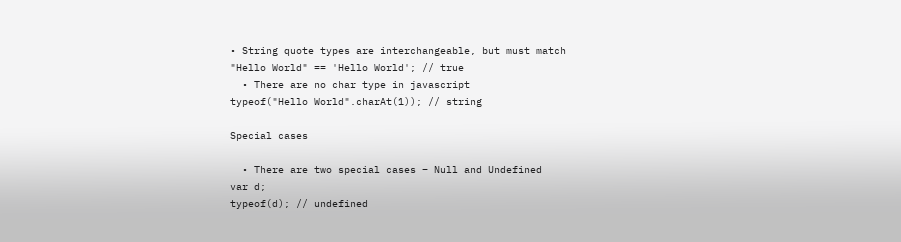• String quote types are interchangeable, but must match
"Hello World" == 'Hello World'; // true
  • There are no char type in javascript
typeof("Hello World".charAt(1)); // string

Special cases

  • There are two special cases – Null and Undefined
var d;
typeof(d); // undefined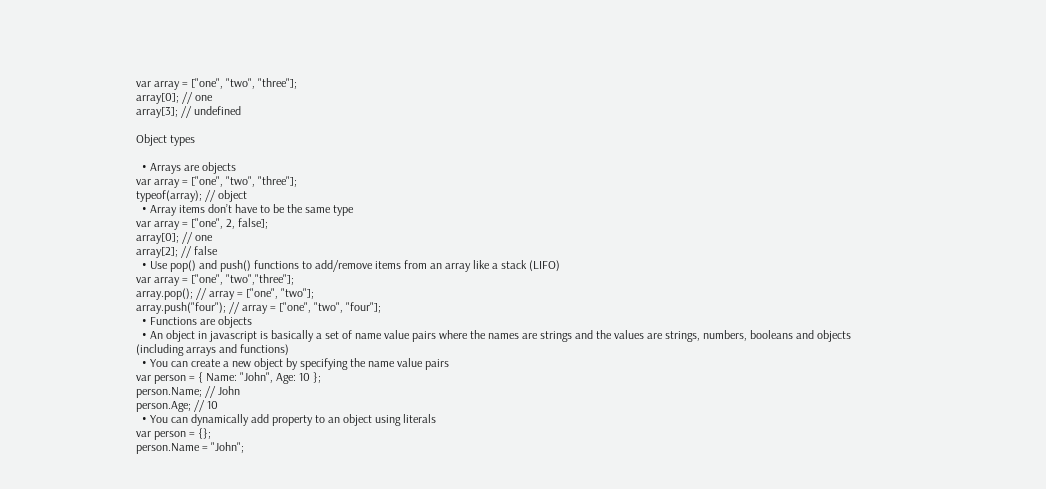var array = ["one", "two", "three"];
array[0]; // one
array[3]; // undefined

Object types

  • Arrays are objects
var array = ["one", "two", "three"];
typeof(array); // object
  • Array items don’t have to be the same type
var array = ["one", 2, false];
array[0]; // one
array[2]; // false
  • Use pop() and push() functions to add/remove items from an array like a stack (LIFO)
var array = ["one", "two","three"];
array.pop(); // array = ["one", "two"];
array.push("four"); // array = ["one", "two", "four"];
  • Functions are objects
  • An object in javascript is basically a set of name value pairs where the names are strings and the values are strings, numbers, booleans and objects (including arrays and functions)
  • You can create a new object by specifying the name value pairs
var person = { Name: "John", Age: 10 };
person.Name; // John
person.Age; // 10
  • You can dynamically add property to an object using literals
var person = {};
person.Name = "John";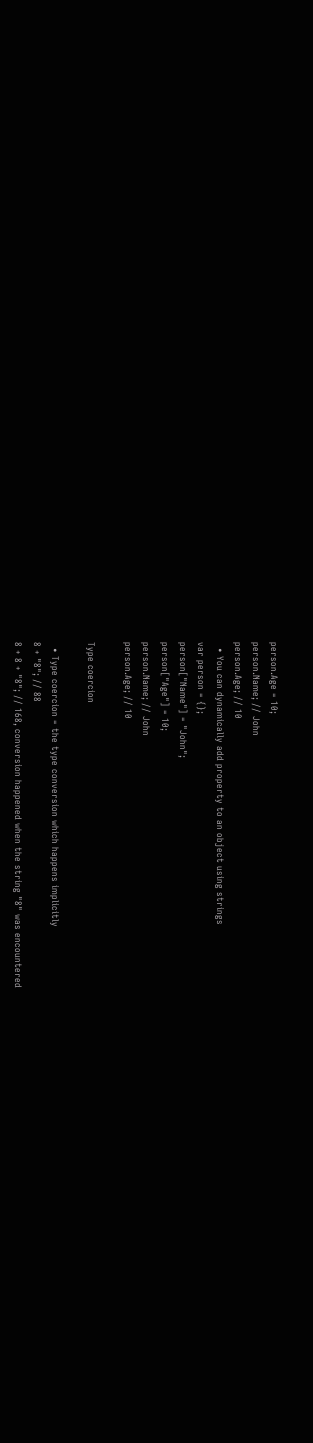person.Age = 10;
person.Name; // John
person.Age; // 10
  • You can dynamically add property to an object using strings
var person = {};
person["Name"] = "John";
person["Age"] = 10;
person.Name; // John
person.Age; // 10

Type coercion

  • Type coercion = the type conversion which happens implicitly
8 + "8"; // 88
8 + 8 + "8"; // 168, conversion happened when the string "8" was encountered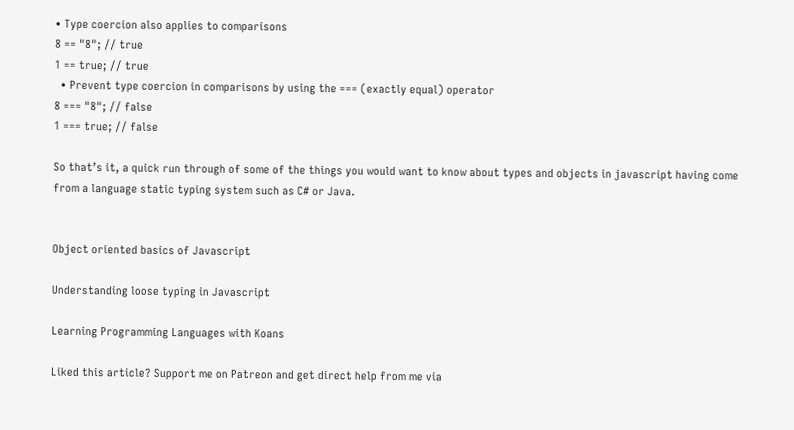• Type coercion also applies to comparisons
8 == "8"; // true
1 == true; // true
  • Prevent type coercion in comparisons by using the === (exactly equal) operator
8 === "8"; // false
1 === true; // false

So that’s it, a quick run through of some of the things you would want to know about types and objects in javascript having come from a language static typing system such as C# or Java.


Object oriented basics of Javascript

Understanding loose typing in Javascript

Learning Programming Languages with Koans

Liked this article? Support me on Patreon and get direct help from me via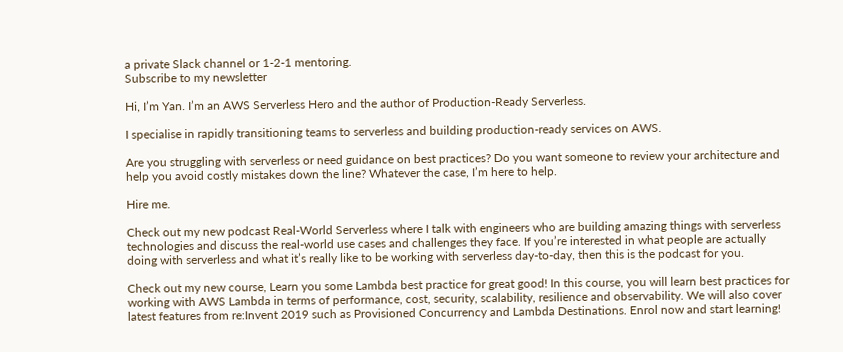a private Slack channel or 1-2-1 mentoring.
Subscribe to my newsletter

Hi, I’m Yan. I’m an AWS Serverless Hero and the author of Production-Ready Serverless.

I specialise in rapidly transitioning teams to serverless and building production-ready services on AWS.

Are you struggling with serverless or need guidance on best practices? Do you want someone to review your architecture and help you avoid costly mistakes down the line? Whatever the case, I’m here to help.

Hire me.

Check out my new podcast Real-World Serverless where I talk with engineers who are building amazing things with serverless technologies and discuss the real-world use cases and challenges they face. If you’re interested in what people are actually doing with serverless and what it’s really like to be working with serverless day-to-day, then this is the podcast for you.

Check out my new course, Learn you some Lambda best practice for great good! In this course, you will learn best practices for working with AWS Lambda in terms of performance, cost, security, scalability, resilience and observability. We will also cover latest features from re:Invent 2019 such as Provisioned Concurrency and Lambda Destinations. Enrol now and start learning!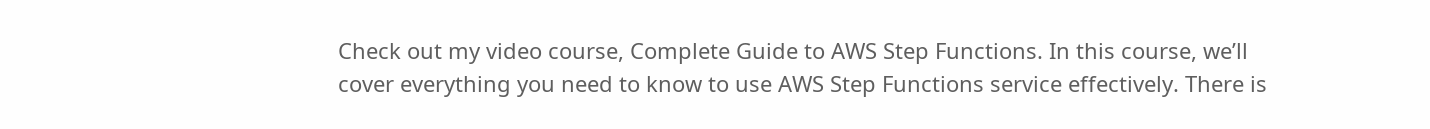Check out my video course, Complete Guide to AWS Step Functions. In this course, we’ll cover everything you need to know to use AWS Step Functions service effectively. There is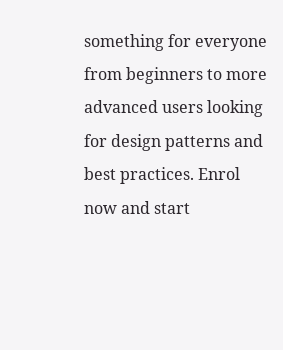something for everyone from beginners to more advanced users looking for design patterns and best practices. Enrol now and start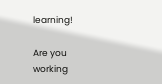learning!

Are you working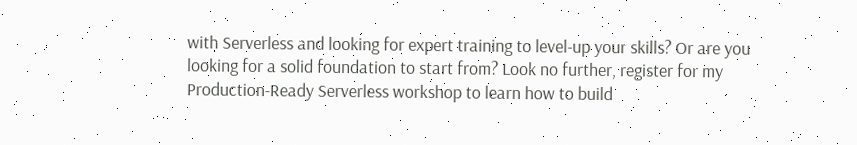with Serverless and looking for expert training to level-up your skills? Or are you looking for a solid foundation to start from? Look no further, register for my Production-Ready Serverless workshop to learn how to build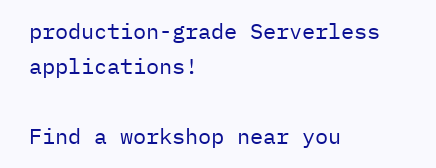production-grade Serverless applications!

Find a workshop near you